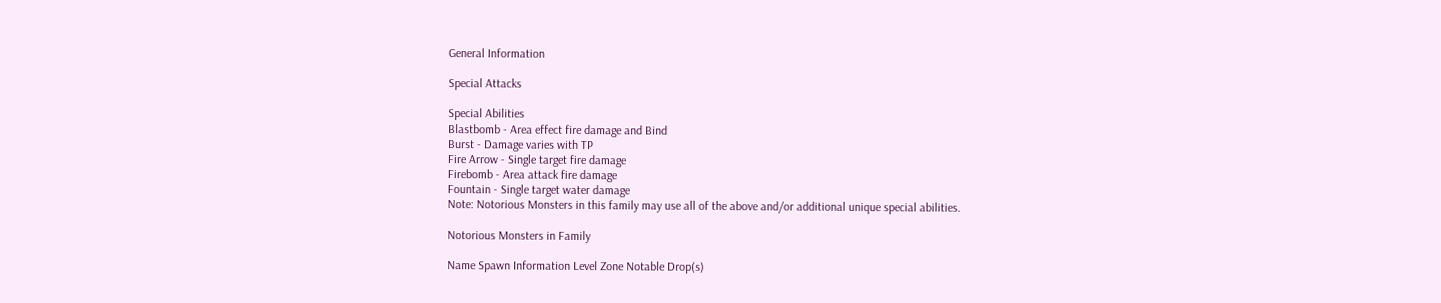General Information

Special Attacks

Special Abilities
Blastbomb - Area effect fire damage and Bind
Burst - Damage varies with TP
Fire Arrow - Single target fire damage
Firebomb - Area attack fire damage
Fountain - Single target water damage
Note: Notorious Monsters in this family may use all of the above and/or additional unique special abilities.

Notorious Monsters in Family

Name Spawn Information Level Zone Notable Drop(s)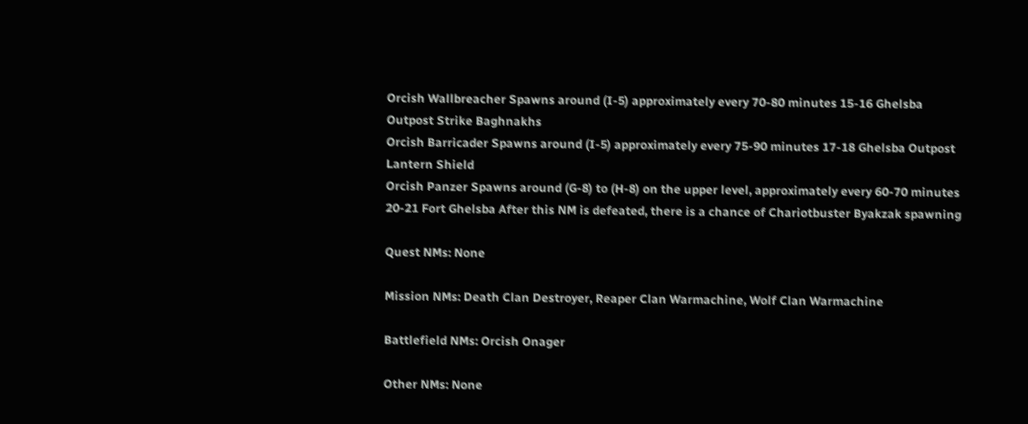Orcish Wallbreacher Spawns around (I-5) approximately every 70-80 minutes 15-16 Ghelsba Outpost Strike Baghnakhs
Orcish Barricader Spawns around (I-5) approximately every 75-90 minutes 17-18 Ghelsba Outpost Lantern Shield
Orcish Panzer Spawns around (G-8) to (H-8) on the upper level, approximately every 60-70 minutes 20-21 Fort Ghelsba After this NM is defeated, there is a chance of Chariotbuster Byakzak spawning

Quest NMs: None

Mission NMs: Death Clan Destroyer, Reaper Clan Warmachine, Wolf Clan Warmachine

Battlefield NMs: Orcish Onager

Other NMs: None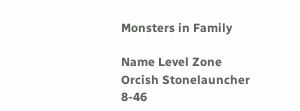Monsters in Family

Name Level Zone
Orcish Stonelauncher 8-46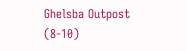Ghelsba Outpost (8-10)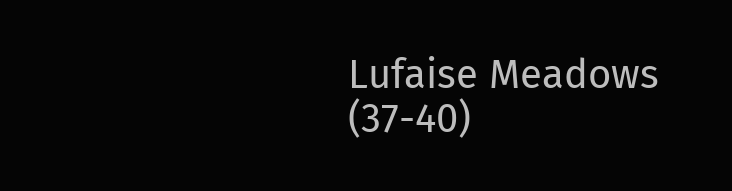Lufaise Meadows (37-40)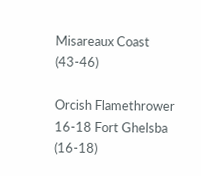Misareaux Coast (43-46)

Orcish Flamethrower 16-18 Fort Ghelsba (16-18)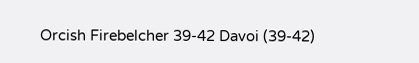Orcish Firebelcher 39-42 Davoi (39-42)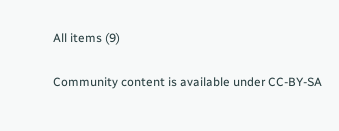All items (9)

Community content is available under CC-BY-SA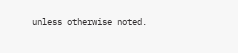unless otherwise noted.